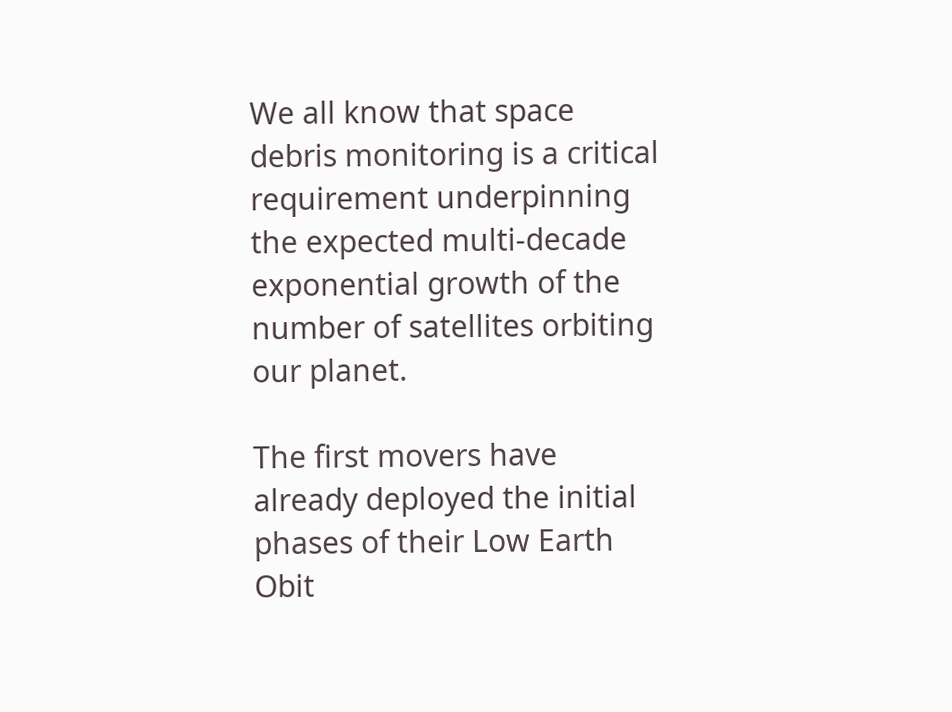We all know that space debris monitoring is a critical requirement underpinning the expected multi-decade exponential growth of the number of satellites orbiting our planet.

The first movers have already deployed the initial phases of their Low Earth Obit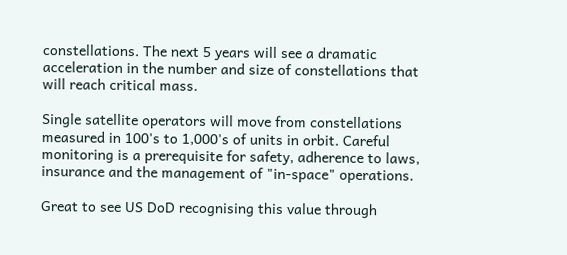constellations. The next 5 years will see a dramatic acceleration in the number and size of constellations that will reach critical mass.

Single satellite operators will move from constellations measured in 100's to 1,000's of units in orbit. Careful monitoring is a prerequisite for safety, adherence to laws, insurance and the management of "in-space" operations.

Great to see US DoD recognising this value through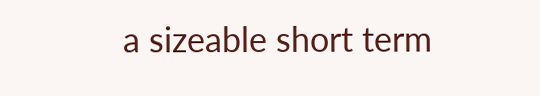a sizeable short term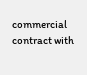commercial contract with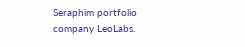Seraphim portfolio company LeoLabs.